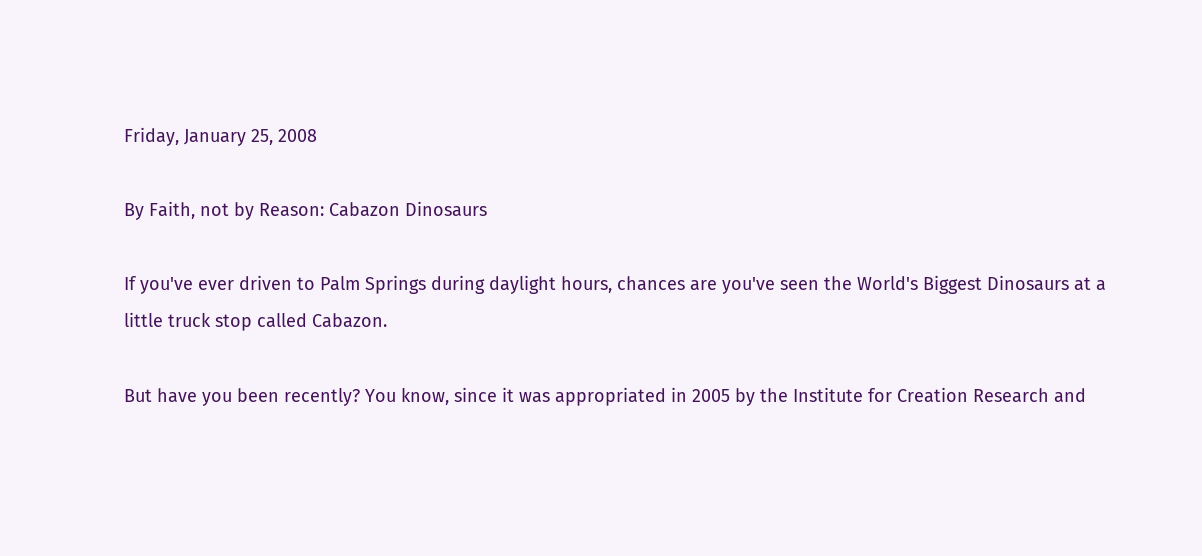Friday, January 25, 2008

By Faith, not by Reason: Cabazon Dinosaurs

If you've ever driven to Palm Springs during daylight hours, chances are you've seen the World's Biggest Dinosaurs at a little truck stop called Cabazon.

But have you been recently? You know, since it was appropriated in 2005 by the Institute for Creation Research and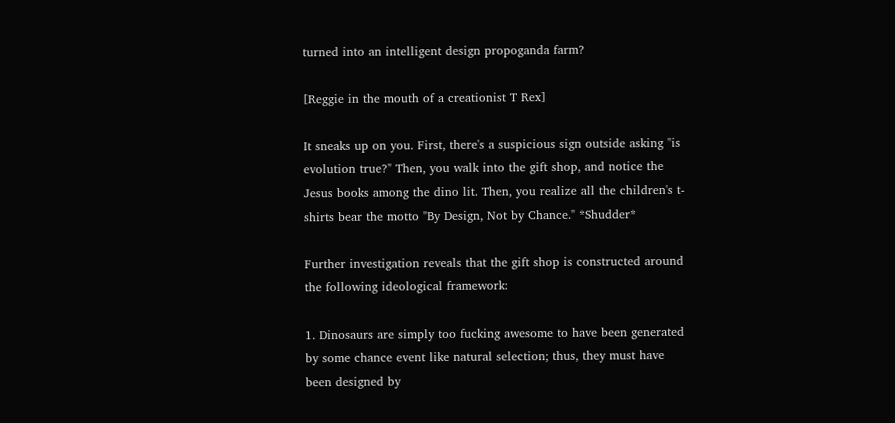turned into an intelligent design propoganda farm?

[Reggie in the mouth of a creationist T Rex]

It sneaks up on you. First, there's a suspicious sign outside asking "is evolution true?" Then, you walk into the gift shop, and notice the Jesus books among the dino lit. Then, you realize all the children's t-shirts bear the motto "By Design, Not by Chance." *Shudder*

Further investigation reveals that the gift shop is constructed around the following ideological framework:

1. Dinosaurs are simply too fucking awesome to have been generated by some chance event like natural selection; thus, they must have been designed by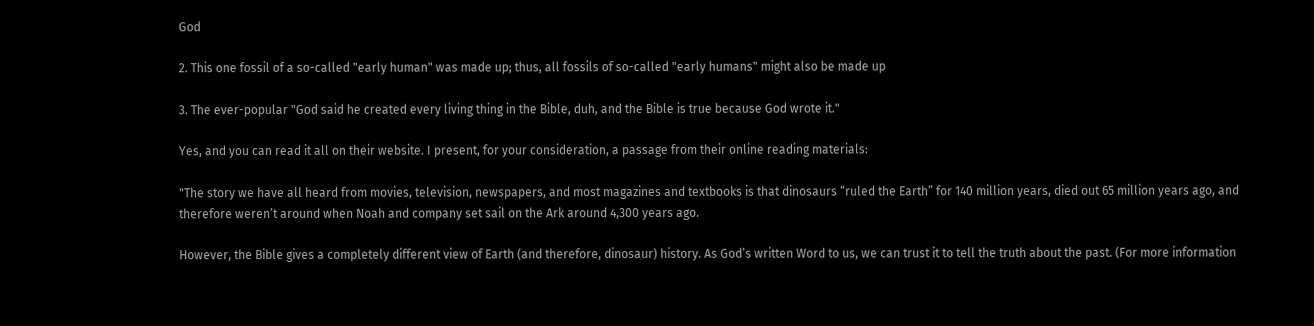God

2. This one fossil of a so-called "early human" was made up; thus, all fossils of so-called "early humans" might also be made up

3. The ever-popular "God said he created every living thing in the Bible, duh, and the Bible is true because God wrote it."

Yes, and you can read it all on their website. I present, for your consideration, a passage from their online reading materials:

"The story we have all heard from movies, television, newspapers, and most magazines and textbooks is that dinosaurs “ruled the Earth” for 140 million years, died out 65 million years ago, and therefore weren’t around when Noah and company set sail on the Ark around 4,300 years ago.

However, the Bible gives a completely different view of Earth (and therefore, dinosaur) history. As God’s written Word to us, we can trust it to tell the truth about the past. (For more information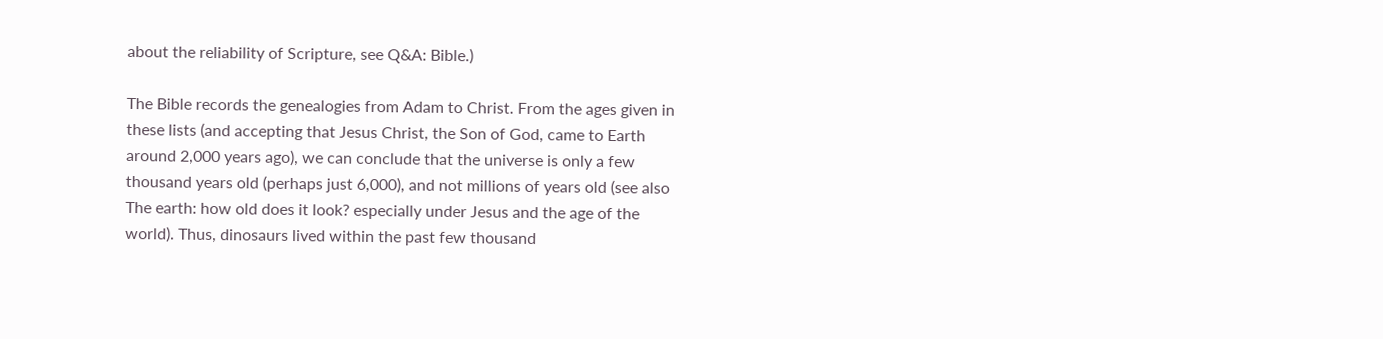about the reliability of Scripture, see Q&A: Bible.)

The Bible records the genealogies from Adam to Christ. From the ages given in these lists (and accepting that Jesus Christ, the Son of God, came to Earth around 2,000 years ago), we can conclude that the universe is only a few thousand years old (perhaps just 6,000), and not millions of years old (see also The earth: how old does it look? especially under Jesus and the age of the world). Thus, dinosaurs lived within the past few thousand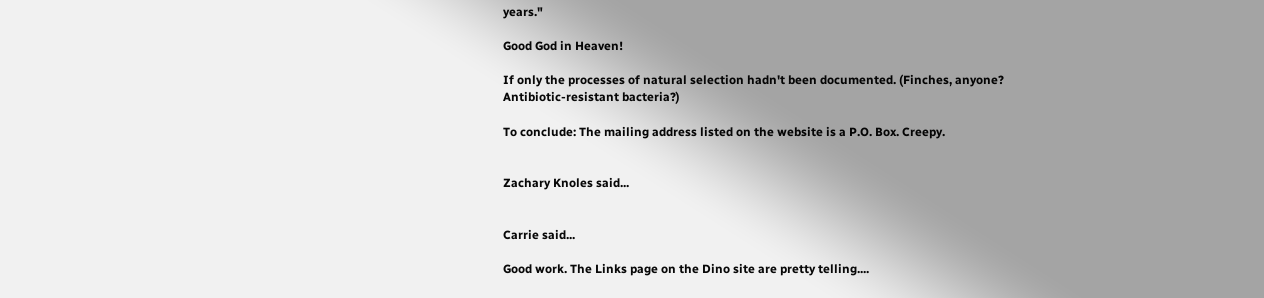years."

Good God in Heaven!

If only the processes of natural selection hadn't been documented. (Finches, anyone? Antibiotic-resistant bacteria?)

To conclude: The mailing address listed on the website is a P.O. Box. Creepy.


Zachary Knoles said...


Carrie said...

Good work. The Links page on the Dino site are pretty telling....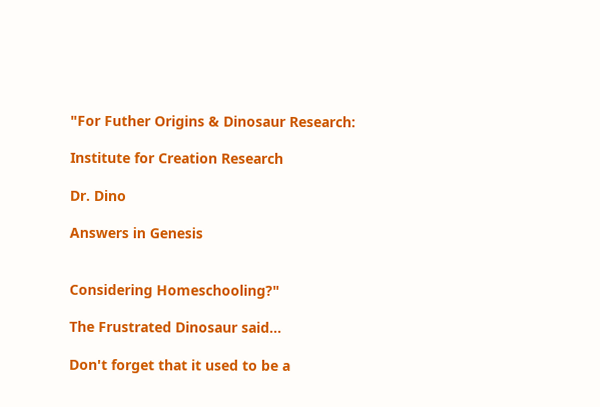"For Futher Origins & Dinosaur Research:

Institute for Creation Research

Dr. Dino

Answers in Genesis


Considering Homeschooling?"

The Frustrated Dinosaur said...

Don't forget that it used to be a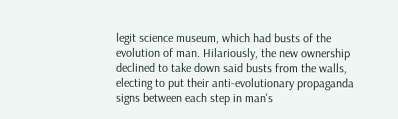legit science museum, which had busts of the evolution of man. Hilariously, the new ownership declined to take down said busts from the walls, electing to put their anti-evolutionary propaganda signs between each step in man's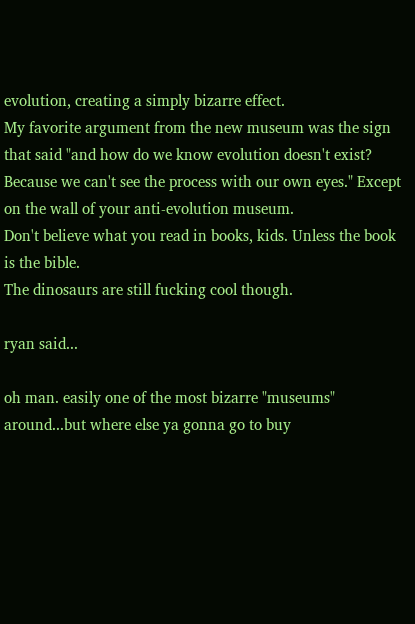evolution, creating a simply bizarre effect.
My favorite argument from the new museum was the sign that said "and how do we know evolution doesn't exist? Because we can't see the process with our own eyes." Except on the wall of your anti-evolution museum.
Don't believe what you read in books, kids. Unless the book is the bible.
The dinosaurs are still fucking cool though.

ryan said...

oh man. easily one of the most bizarre "museums" around...but where else ya gonna go to buy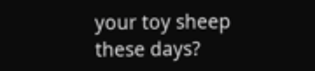your toy sheep these days?